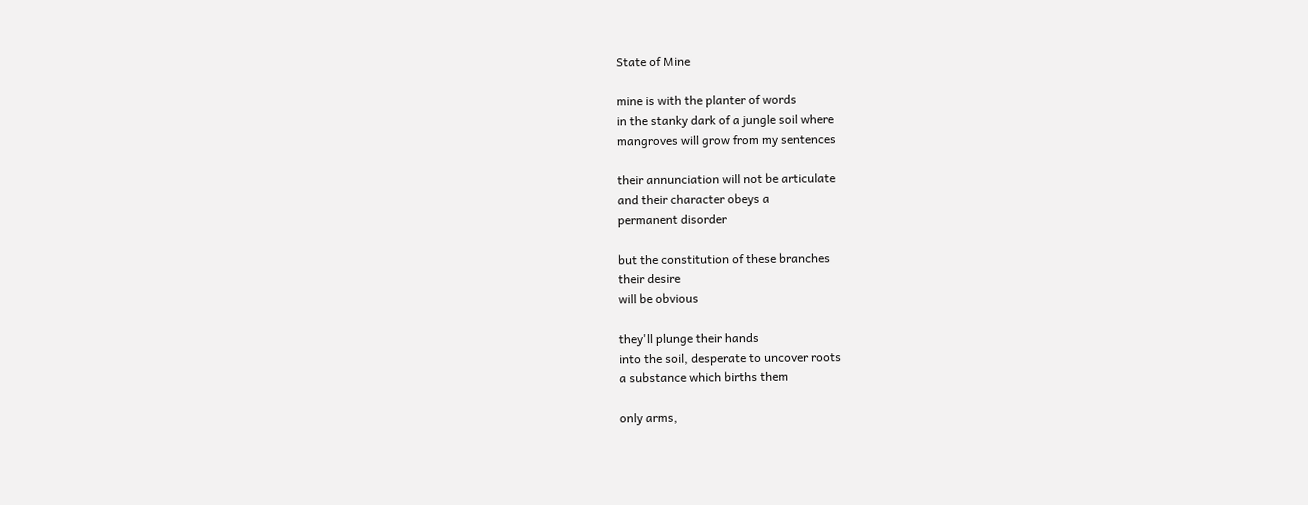State of Mine

mine is with the planter of words
in the stanky dark of a jungle soil where
mangroves will grow from my sentences

their annunciation will not be articulate
and their character obeys a
permanent disorder

but the constitution of these branches
their desire
will be obvious

they'll plunge their hands
into the soil, desperate to uncover roots
a substance which births them

only arms,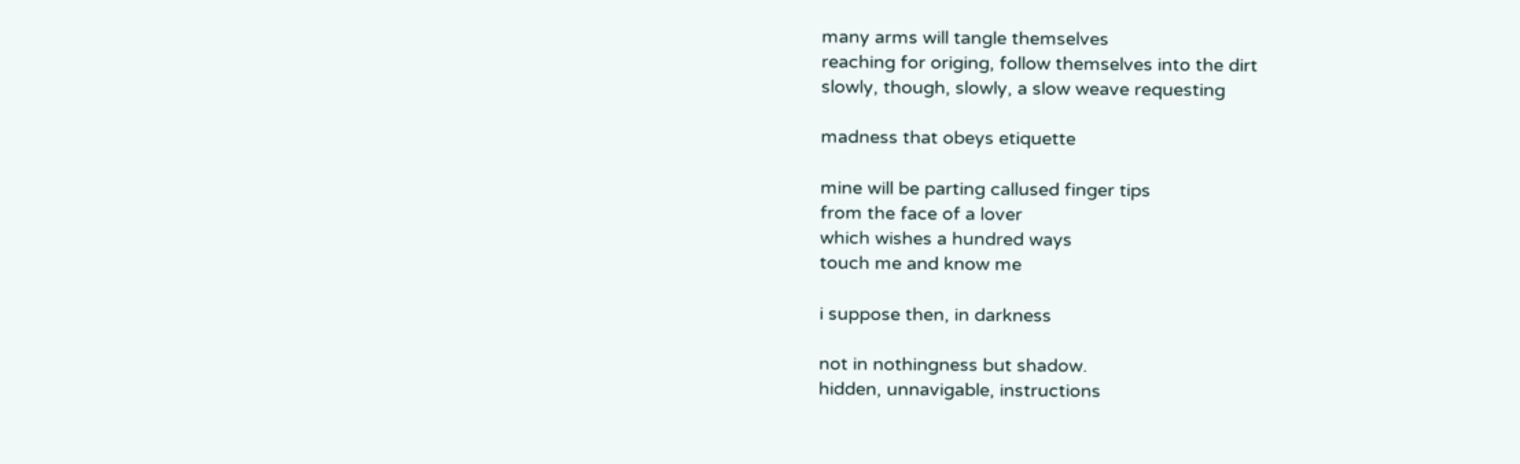many arms will tangle themselves
reaching for origing, follow themselves into the dirt
slowly, though, slowly, a slow weave requesting

madness that obeys etiquette

mine will be parting callused finger tips
from the face of a lover
which wishes a hundred ways
touch me and know me

i suppose then, in darkness

not in nothingness but shadow.
hidden, unnavigable, instructions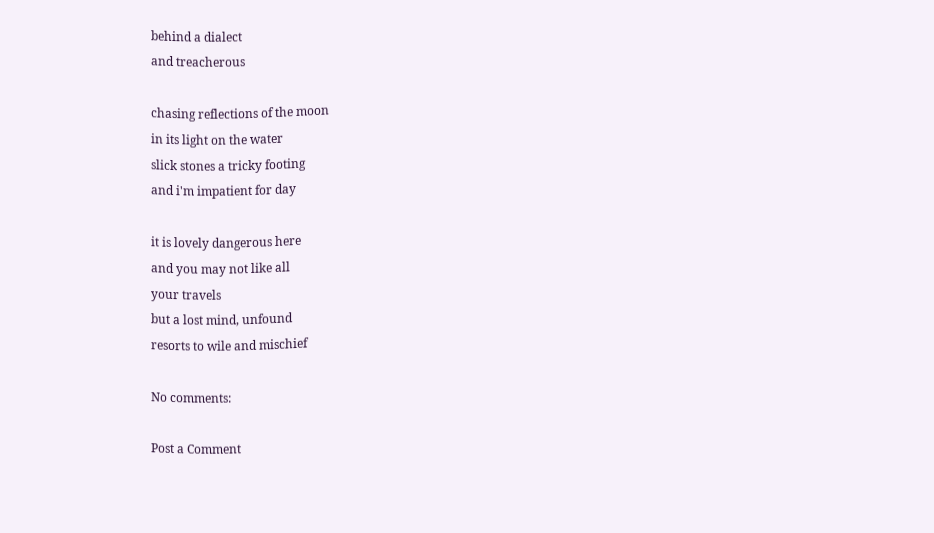behind a dialect
and treacherous

chasing reflections of the moon
in its light on the water
slick stones a tricky footing
and i'm impatient for day

it is lovely dangerous here
and you may not like all
your travels
but a lost mind, unfound
resorts to wile and mischief

No comments:

Post a Comment